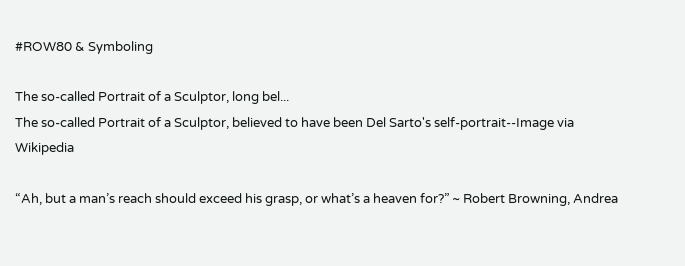#ROW80 & Symboling

The so-called Portrait of a Sculptor, long bel...
The so-called Portrait of a Sculptor, believed to have been Del Sarto's self-portrait--Image via Wikipedia

“Ah, but a man’s reach should exceed his grasp, or what’s a heaven for?” ~ Robert Browning, Andrea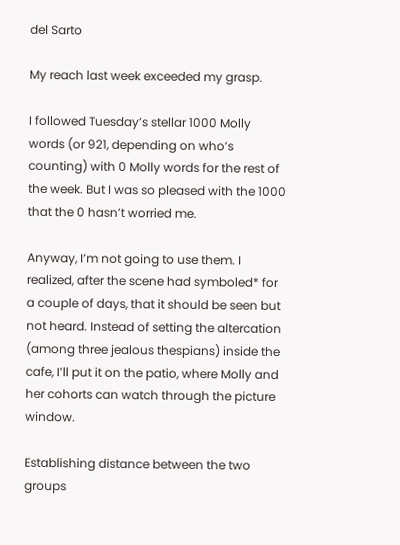del Sarto

My reach last week exceeded my grasp.

I followed Tuesday’s stellar 1000 Molly words (or 921, depending on who’s counting) with 0 Molly words for the rest of the week. But I was so pleased with the 1000 that the 0 hasn’t worried me.

Anyway, I’m not going to use them. I realized, after the scene had symboled* for a couple of days, that it should be seen but not heard. Instead of setting the altercation (among three jealous thespians) inside the cafe, I’ll put it on the patio, where Molly and her cohorts can watch through the picture window.

Establishing distance between the two groups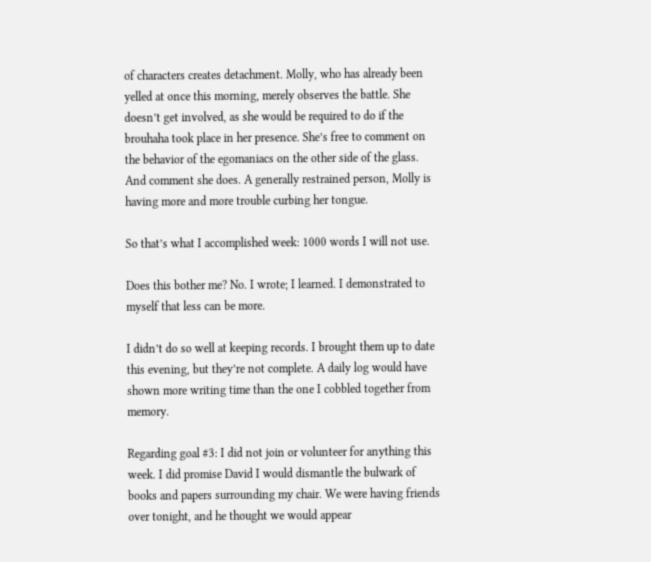of characters creates detachment. Molly, who has already been yelled at once this morning, merely observes the battle. She doesn’t get involved, as she would be required to do if the brouhaha took place in her presence. She’s free to comment on the behavior of the egomaniacs on the other side of the glass. And comment she does. A generally restrained person, Molly is having more and more trouble curbing her tongue.

So that’s what I accomplished week: 1000 words I will not use.

Does this bother me? No. I wrote; I learned. I demonstrated to myself that less can be more.

I didn’t do so well at keeping records. I brought them up to date this evening, but they’re not complete. A daily log would have shown more writing time than the one I cobbled together from memory.

Regarding goal #3: I did not join or volunteer for anything this week. I did promise David I would dismantle the bulwark of books and papers surrounding my chair. We were having friends over tonight, and he thought we would appear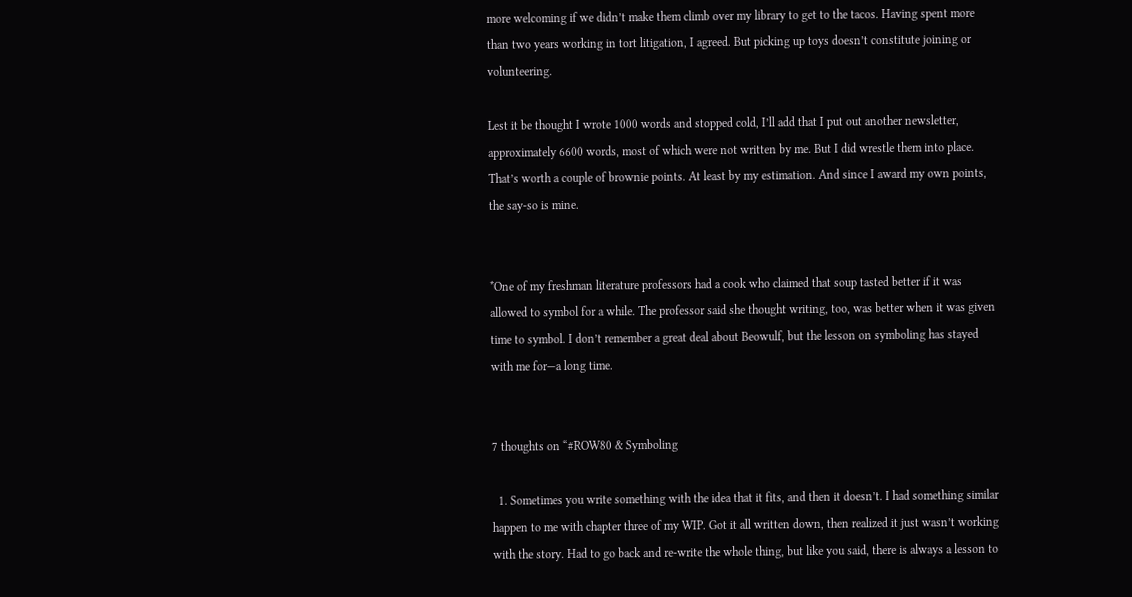more welcoming if we didn’t make them climb over my library to get to the tacos. Having spent more than two years working in tort litigation, I agreed. But picking up toys doesn’t constitute joining or volunteering.

Lest it be thought I wrote 1000 words and stopped cold, I’ll add that I put out another newsletter, approximately 6600 words, most of which were not written by me. But I did wrestle them into place. That’s worth a couple of brownie points. At least by my estimation. And since I award my own points, the say-so is mine.


*One of my freshman literature professors had a cook who claimed that soup tasted better if it was allowed to symbol for a while. The professor said she thought writing, too, was better when it was given time to symbol. I don’t remember a great deal about Beowulf, but the lesson on symboling has stayed with me for—a long time.


7 thoughts on “#ROW80 & Symboling

  1. Sometimes you write something with the idea that it fits, and then it doesn’t. I had something similar happen to me with chapter three of my WIP. Got it all written down, then realized it just wasn’t working with the story. Had to go back and re-write the whole thing, but like you said, there is always a lesson to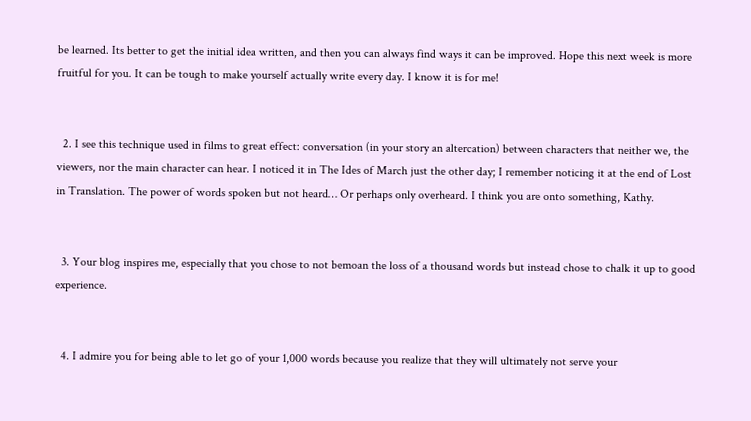be learned. Its better to get the initial idea written, and then you can always find ways it can be improved. Hope this next week is more fruitful for you. It can be tough to make yourself actually write every day. I know it is for me!


  2. I see this technique used in films to great effect: conversation (in your story an altercation) between characters that neither we, the viewers, nor the main character can hear. I noticed it in The Ides of March just the other day; I remember noticing it at the end of Lost in Translation. The power of words spoken but not heard… Or perhaps only overheard. I think you are onto something, Kathy.


  3. Your blog inspires me, especially that you chose to not bemoan the loss of a thousand words but instead chose to chalk it up to good experience.


  4. I admire you for being able to let go of your 1,000 words because you realize that they will ultimately not serve your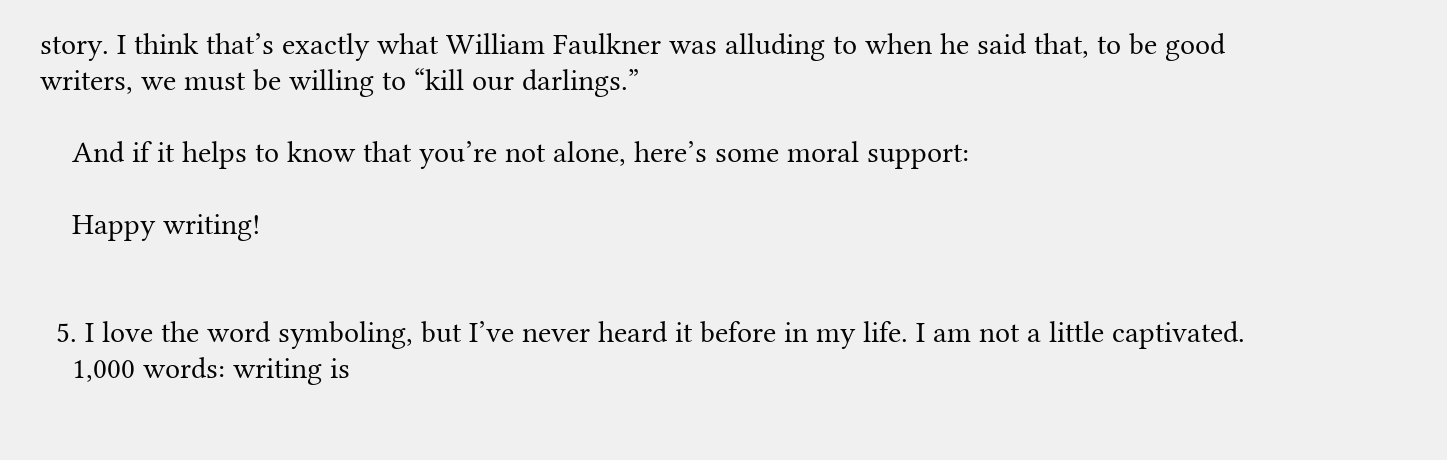story. I think that’s exactly what William Faulkner was alluding to when he said that, to be good writers, we must be willing to “kill our darlings.”

    And if it helps to know that you’re not alone, here’s some moral support:

    Happy writing!


  5. I love the word symboling, but I’ve never heard it before in my life. I am not a little captivated.
    1,000 words: writing is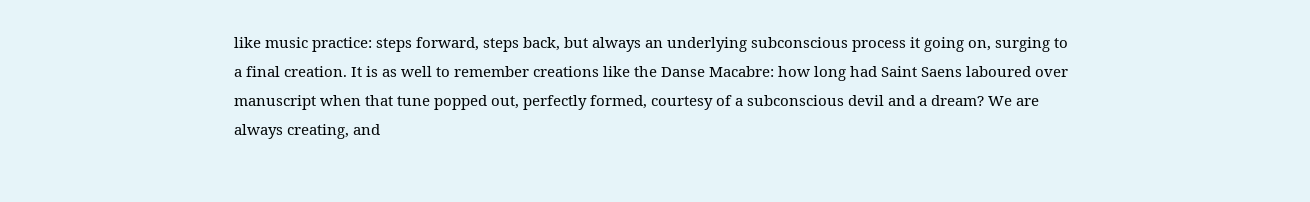like music practice: steps forward, steps back, but always an underlying subconscious process it going on, surging to a final creation. It is as well to remember creations like the Danse Macabre: how long had Saint Saens laboured over manuscript when that tune popped out, perfectly formed, courtesy of a subconscious devil and a dream? We are always creating, and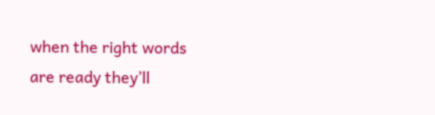when the right words are ready they’ll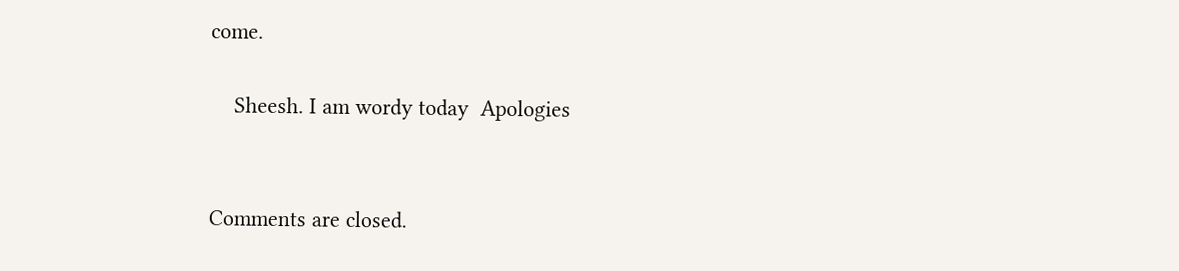come.

    Sheesh. I am wordy today  Apologies


Comments are closed.